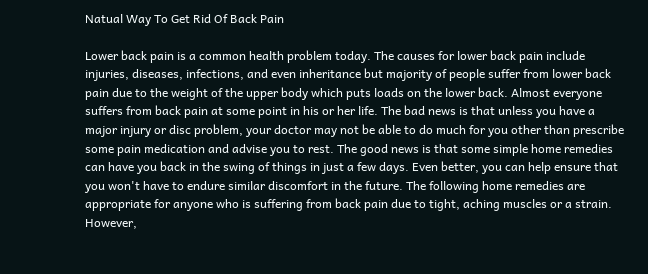Natual Way To Get Rid Of Back Pain

Lower back pain is a common health problem today. The causes for lower back pain include injuries, diseases, infections, and even inheritance but majority of people suffer from lower back pain due to the weight of the upper body which puts loads on the lower back. Almost everyone suffers from back pain at some point in his or her life. The bad news is that unless you have a major injury or disc problem, your doctor may not be able to do much for you other than prescribe some pain medication and advise you to rest. The good news is that some simple home remedies can have you back in the swing of things in just a few days. Even better, you can help ensure that you won't have to endure similar discomfort in the future. The following home remedies are appropriate for anyone who is suffering from back pain due to tight, aching muscles or a strain. However,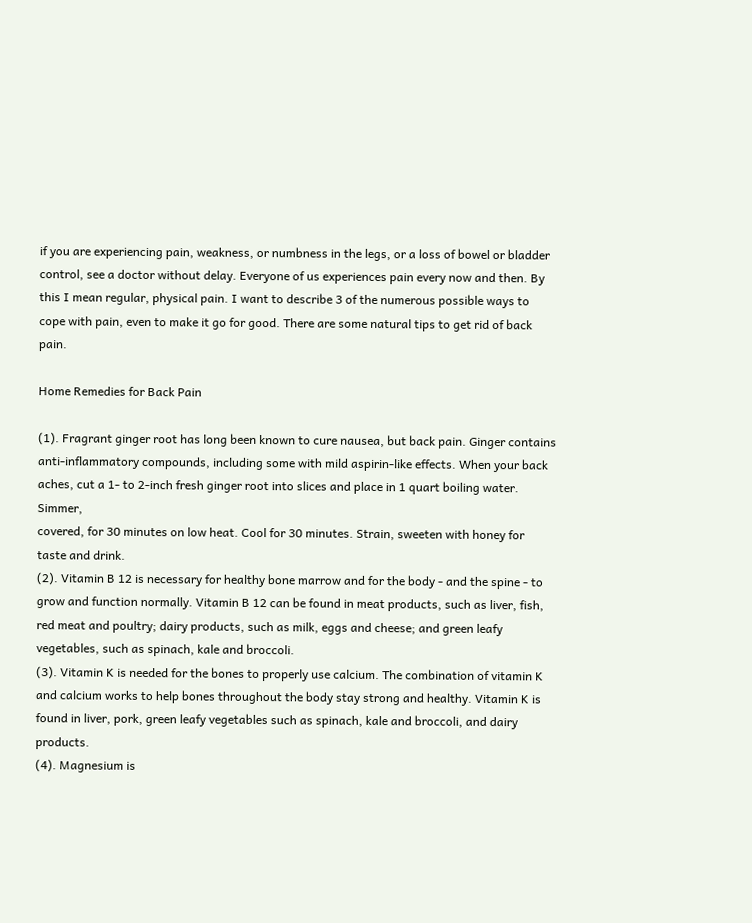if you are experiencing pain, weakness, or numbness in the legs, or a loss of bowel or bladder control, see a doctor without delay. Everyone of us experiences pain every now and then. By this I mean regular, physical pain. I want to describe 3 of the numerous possible ways to cope with pain, even to make it go for good. There are some natural tips to get rid of back pain.

Home Remedies for Back Pain

(1). Fragrant ginger root has long been known to cure nausea, but back pain. Ginger contains anti-inflammatory compounds, including some with mild aspirin-like effects. When your back aches, cut a 1- to 2-inch fresh ginger root into slices and place in 1 quart boiling water. Simmer,
covered, for 30 minutes on low heat. Cool for 30 minutes. Strain, sweeten with honey for taste and drink.
(2). Vitamin B 12 is necessary for healthy bone marrow and for the body - and the spine - to grow and function normally. Vitamin B 12 can be found in meat products, such as liver, fish, red meat and poultry; dairy products, such as milk, eggs and cheese; and green leafy vegetables, such as spinach, kale and broccoli.
(3). Vitamin K is needed for the bones to properly use calcium. The combination of vitamin K and calcium works to help bones throughout the body stay strong and healthy. Vitamin K is found in liver, pork, green leafy vegetables such as spinach, kale and broccoli, and dairy products.
(4). Magnesium is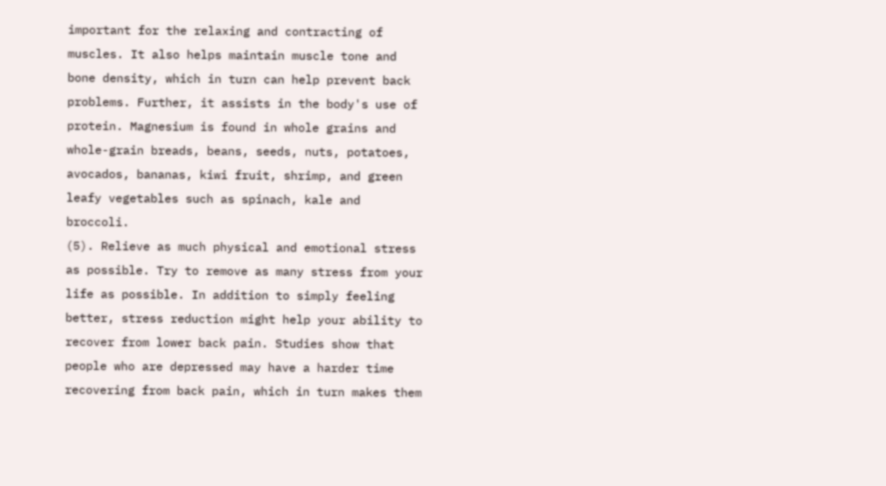important for the relaxing and contracting of muscles. It also helps maintain muscle tone and bone density, which in turn can help prevent back problems. Further, it assists in the body's use of protein. Magnesium is found in whole grains and whole-grain breads, beans, seeds, nuts, potatoes, avocados, bananas, kiwi fruit, shrimp, and green leafy vegetables such as spinach, kale and broccoli.
(5). Relieve as much physical and emotional stress as possible. Try to remove as many stress from your life as possible. In addition to simply feeling better, stress reduction might help your ability to recover from lower back pain. Studies show that people who are depressed may have a harder time recovering from back pain, which in turn makes them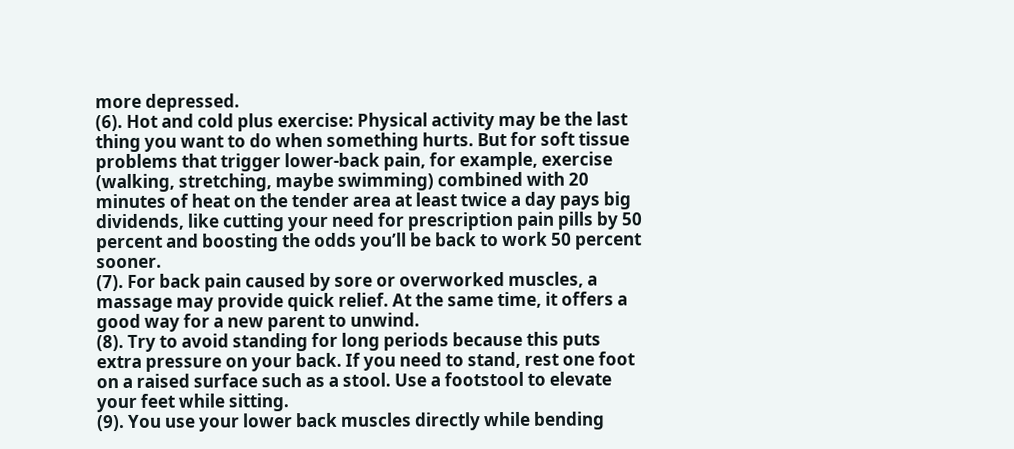more depressed.
(6). Hot and cold plus exercise: Physical activity may be the last thing you want to do when something hurts. But for soft tissue problems that trigger lower-back pain, for example, exercise (walking, stretching, maybe swimming) combined with 20 minutes of heat on the tender area at least twice a day pays big dividends, like cutting your need for prescription pain pills by 50 percent and boosting the odds you’ll be back to work 50 percent sooner.
(7). For back pain caused by sore or overworked muscles, a massage may provide quick relief. At the same time, it offers a good way for a new parent to unwind.
(8). Try to avoid standing for long periods because this puts extra pressure on your back. If you need to stand, rest one foot on a raised surface such as a stool. Use a footstool to elevate your feet while sitting.
(9). You use your lower back muscles directly while bending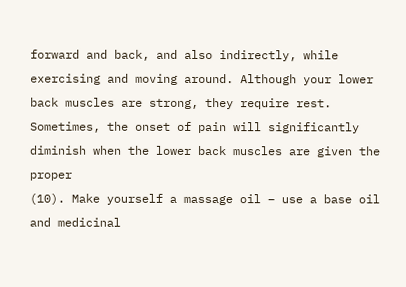forward and back, and also indirectly, while exercising and moving around. Although your lower back muscles are strong, they require rest. Sometimes, the onset of pain will significantly diminish when the lower back muscles are given the proper
(10). Make yourself a massage oil – use a base oil and medicinal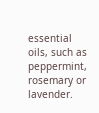essential oils, such as peppermint, rosemary or lavender.